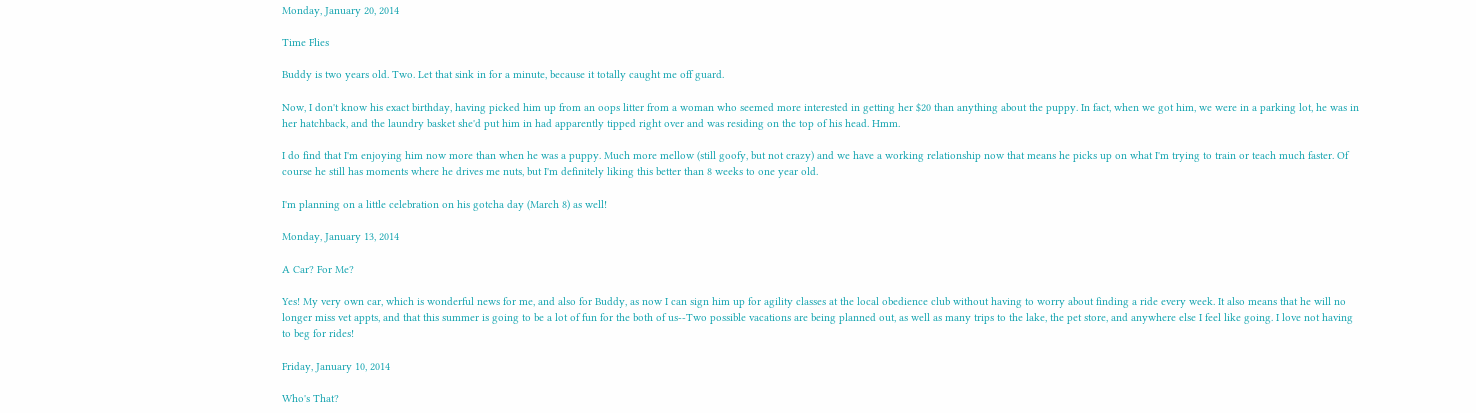Monday, January 20, 2014

Time Flies

Buddy is two years old. Two. Let that sink in for a minute, because it totally caught me off guard.

Now, I don't know his exact birthday, having picked him up from an oops litter from a woman who seemed more interested in getting her $20 than anything about the puppy. In fact, when we got him, we were in a parking lot, he was in her hatchback, and the laundry basket she'd put him in had apparently tipped right over and was residing on the top of his head. Hmm.

I do find that I'm enjoying him now more than when he was a puppy. Much more mellow (still goofy, but not crazy) and we have a working relationship now that means he picks up on what I'm trying to train or teach much faster. Of course he still has moments where he drives me nuts, but I'm definitely liking this better than 8 weeks to one year old.

I'm planning on a little celebration on his gotcha day (March 8) as well!

Monday, January 13, 2014

A Car? For Me?

Yes! My very own car, which is wonderful news for me, and also for Buddy, as now I can sign him up for agility classes at the local obedience club without having to worry about finding a ride every week. It also means that he will no longer miss vet appts, and that this summer is going to be a lot of fun for the both of us--Two possible vacations are being planned out, as well as many trips to the lake, the pet store, and anywhere else I feel like going. I love not having to beg for rides!

Friday, January 10, 2014

Who's That?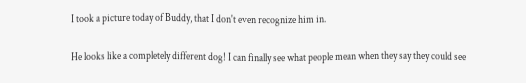I took a picture today of Buddy, that I don't even recognize him in.

He looks like a completely different dog! I can finally see what people mean when they say they could see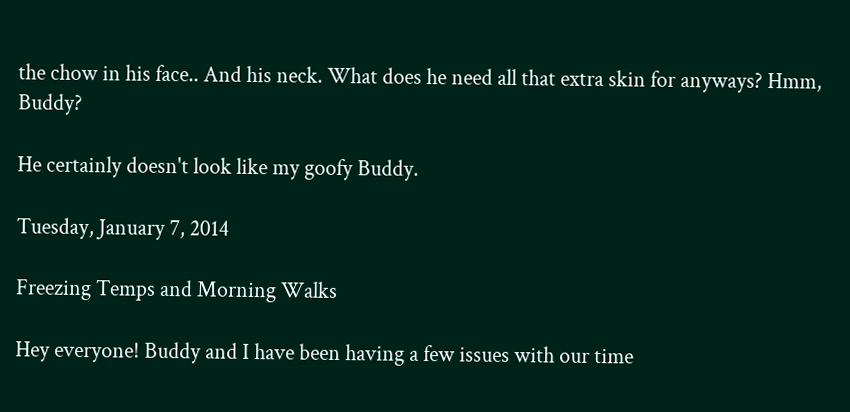the chow in his face.. And his neck. What does he need all that extra skin for anyways? Hmm, Buddy?

He certainly doesn't look like my goofy Buddy.

Tuesday, January 7, 2014

Freezing Temps and Morning Walks

Hey everyone! Buddy and I have been having a few issues with our time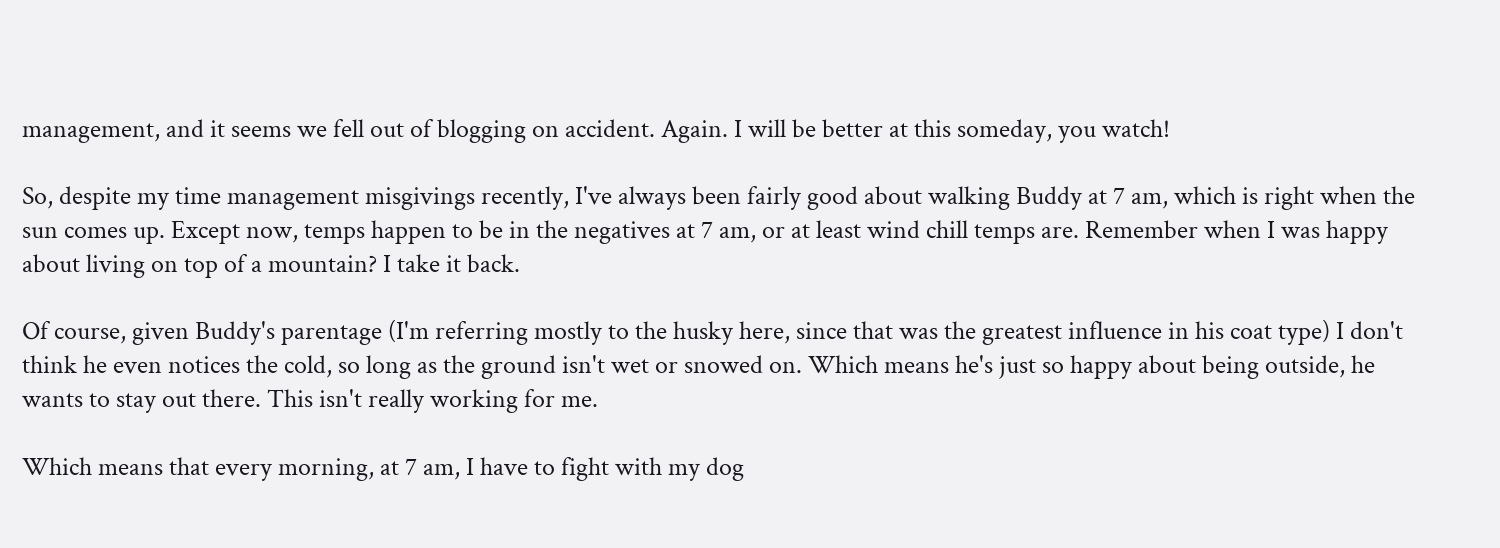management, and it seems we fell out of blogging on accident. Again. I will be better at this someday, you watch!

So, despite my time management misgivings recently, I've always been fairly good about walking Buddy at 7 am, which is right when the sun comes up. Except now, temps happen to be in the negatives at 7 am, or at least wind chill temps are. Remember when I was happy about living on top of a mountain? I take it back.

Of course, given Buddy's parentage (I'm referring mostly to the husky here, since that was the greatest influence in his coat type) I don't think he even notices the cold, so long as the ground isn't wet or snowed on. Which means he's just so happy about being outside, he wants to stay out there. This isn't really working for me.

Which means that every morning, at 7 am, I have to fight with my dog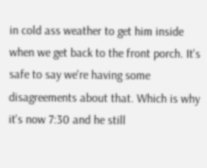in cold ass weather to get him inside when we get back to the front porch. It's safe to say we're having some disagreements about that. Which is why it's now 7:30 and he still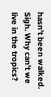hasn't been walked. Sigh. Why can't we live in the tropics?